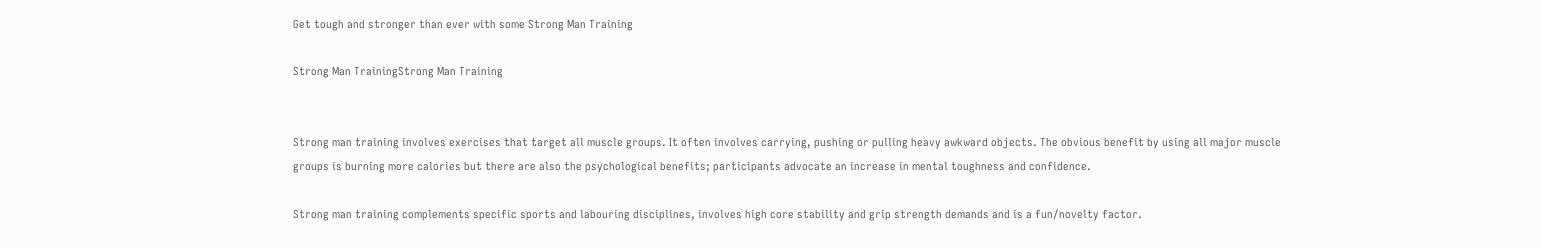Get tough and stronger than ever with some Strong Man Training

Strong Man TrainingStrong Man Training


Strong man training involves exercises that target all muscle groups. It often involves carrying, pushing or pulling heavy awkward objects. The obvious benefit by using all major muscle groups is burning more calories but there are also the psychological benefits; participants advocate an increase in mental toughness and confidence.

Strong man training complements specific sports and labouring disciplines, involves high core stability and grip strength demands and is a fun/novelty factor.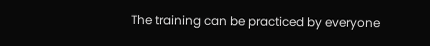The training can be practiced by everyone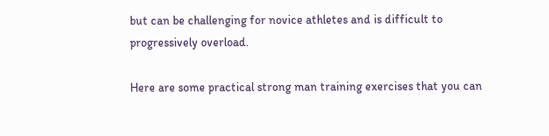but can be challenging for novice athletes and is difficult to progressively overload.

Here are some practical strong man training exercises that you can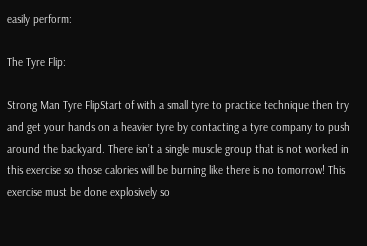easily perform:

The Tyre Flip:

Strong Man Tyre FlipStart of with a small tyre to practice technique then try and get your hands on a heavier tyre by contacting a tyre company to push around the backyard. There isn’t a single muscle group that is not worked in this exercise so those calories will be burning like there is no tomorrow! This exercise must be done explosively so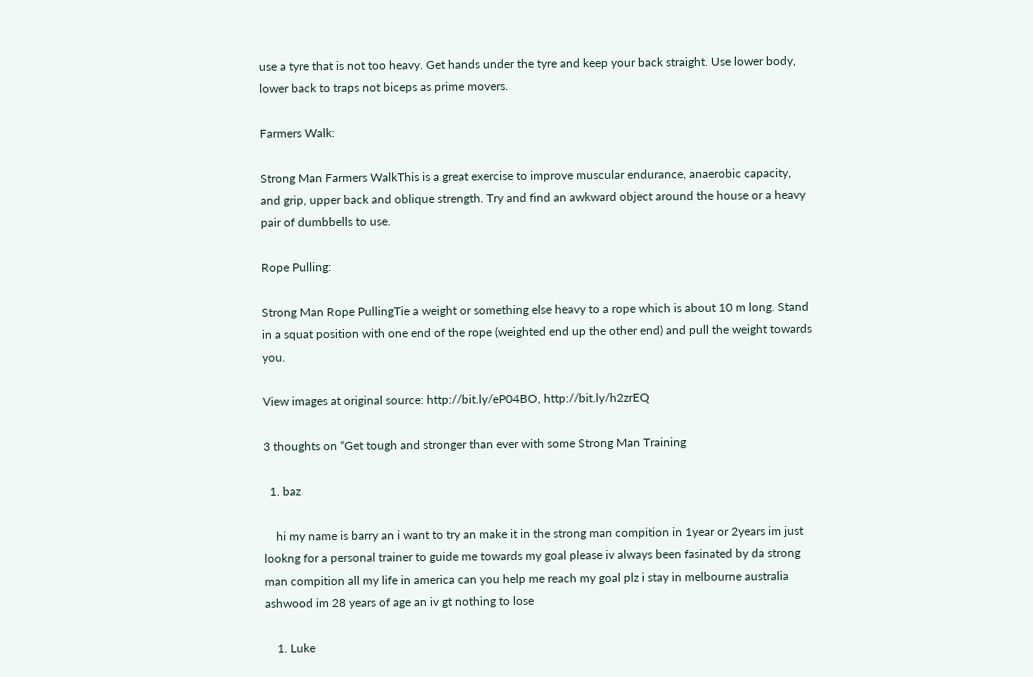use a tyre that is not too heavy. Get hands under the tyre and keep your back straight. Use lower body, lower back to traps not biceps as prime movers.

Farmers Walk:

Strong Man Farmers WalkThis is a great exercise to improve muscular endurance, anaerobic capacity, and grip, upper back and oblique strength. Try and find an awkward object around the house or a heavy pair of dumbbells to use.

Rope Pulling:

Strong Man Rope PullingTie a weight or something else heavy to a rope which is about 10 m long. Stand in a squat position with one end of the rope (weighted end up the other end) and pull the weight towards you.

View images at original source: http://bit.ly/eP04BO, http://bit.ly/h2zrEQ

3 thoughts on “Get tough and stronger than ever with some Strong Man Training

  1. baz

    hi my name is barry an i want to try an make it in the strong man compition in 1year or 2years im just lookng for a personal trainer to guide me towards my goal please iv always been fasinated by da strong man compition all my life in america can you help me reach my goal plz i stay in melbourne australia ashwood im 28 years of age an iv gt nothing to lose

    1. Luke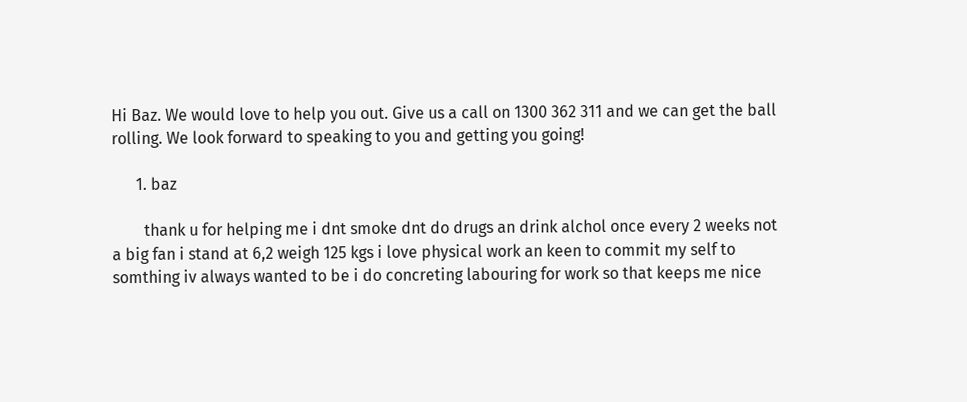Hi Baz. We would love to help you out. Give us a call on 1300 362 311 and we can get the ball rolling. We look forward to speaking to you and getting you going!

      1. baz

        thank u for helping me i dnt smoke dnt do drugs an drink alchol once every 2 weeks not a big fan i stand at 6,2 weigh 125 kgs i love physical work an keen to commit my self to somthing iv always wanted to be i do concreting labouring for work so that keeps me nice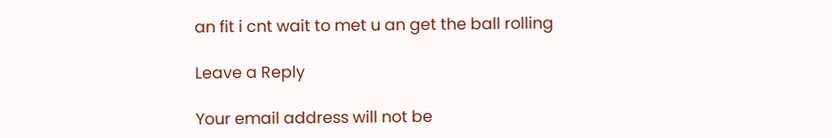an fit i cnt wait to met u an get the ball rolling

Leave a Reply

Your email address will not be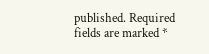published. Required fields are marked *